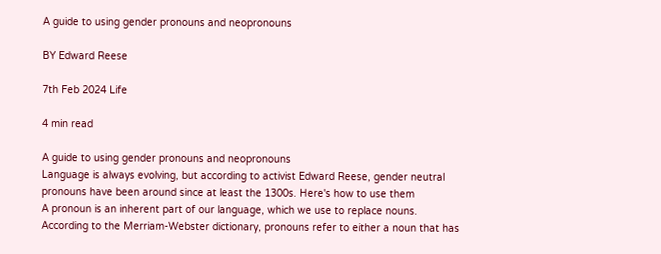A guide to using gender pronouns and neopronouns

BY Edward Reese

7th Feb 2024 Life

4 min read

A guide to using gender pronouns and neopronouns
Language is always evolving, but according to activist Edward Reese, gender neutral pronouns have been around since at least the 1300s. Here's how to use them
A pronoun is an inherent part of our language, which we use to replace nouns. According to the Merriam-Webster dictionary, pronouns refer to either a noun that has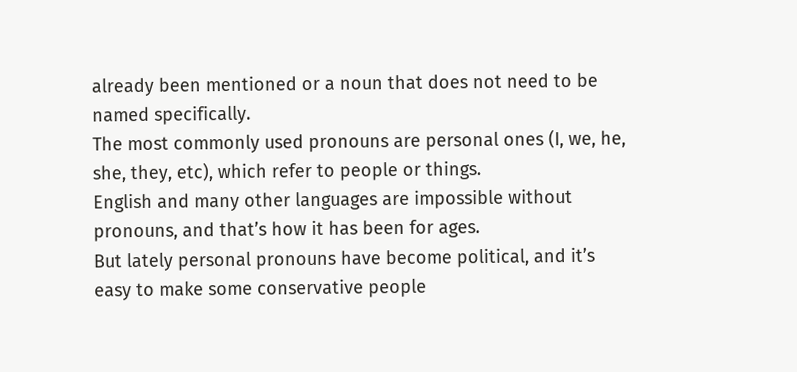already been mentioned or a noun that does not need to be named specifically.
The most commonly used pronouns are personal ones (I, we, he, she, they, etc), which refer to people or things.
English and many other languages are impossible without pronouns, and that’s how it has been for ages.
But lately personal pronouns have become political, and it’s easy to make some conservative people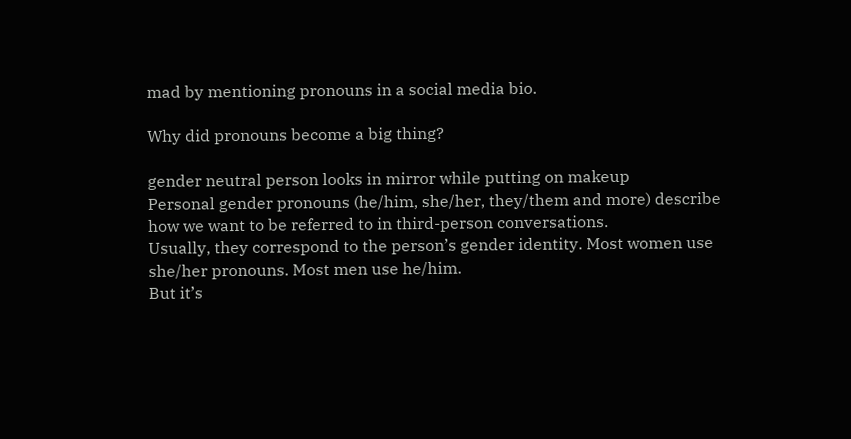mad by mentioning pronouns in a social media bio.

Why did pronouns become a big thing?

gender neutral person looks in mirror while putting on makeup
Personal gender pronouns (he/him, she/her, they/them and more) describe how we want to be referred to in third-person conversations.
Usually, they correspond to the person’s gender identity. Most women use she/her pronouns. Most men use he/him.
But it’s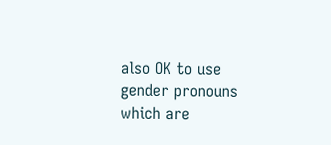also OK to use gender pronouns which are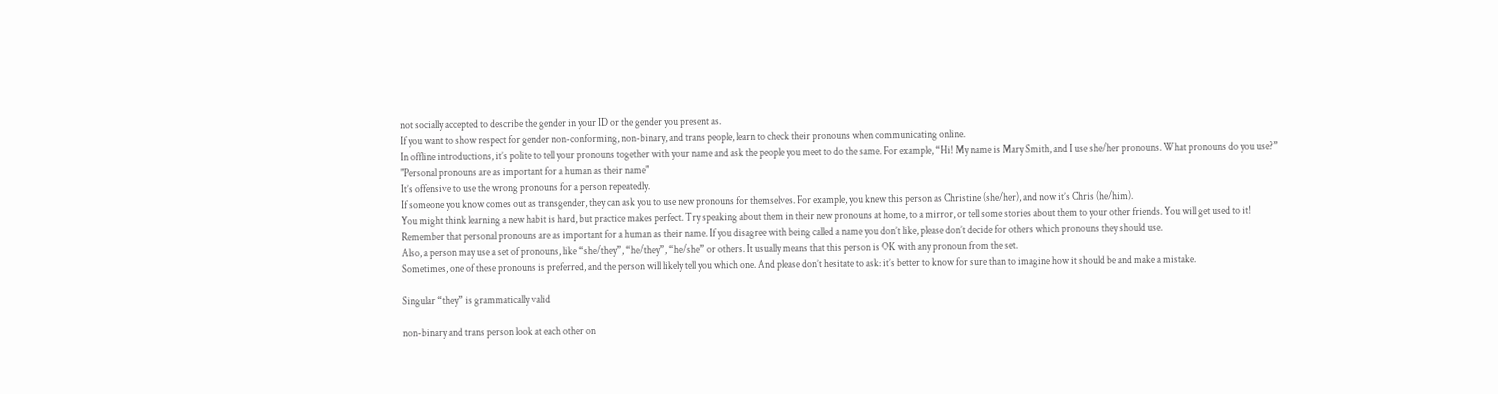not socially accepted to describe the gender in your ID or the gender you present as.
If you want to show respect for gender non-conforming, non-binary, and trans people, learn to check their pronouns when communicating online.
In offline introductions, it’s polite to tell your pronouns together with your name and ask the people you meet to do the same. For example, “Hi! My name is Mary Smith, and I use she/her pronouns. What pronouns do you use?”
"Personal pronouns are as important for a human as their name"
It’s offensive to use the wrong pronouns for a person repeatedly.
If someone you know comes out as transgender, they can ask you to use new pronouns for themselves. For example, you knew this person as Christine (she/her), and now it’s Chris (he/him).
You might think learning a new habit is hard, but practice makes perfect. Try speaking about them in their new pronouns at home, to a mirror, or tell some stories about them to your other friends. You will get used to it!
Remember that personal pronouns are as important for a human as their name. If you disagree with being called a name you don’t like, please don’t decide for others which pronouns they should use.
Also, a person may use a set of pronouns, like “she/they”, “he/they”, “he/she” or others. It usually means that this person is OK with any pronoun from the set.
Sometimes, one of these pronouns is preferred, and the person will likely tell you which one. And please don’t hesitate to ask: it’s better to know for sure than to imagine how it should be and make a mistake.

Singular “they” is grammatically valid

non-binary and trans person look at each other on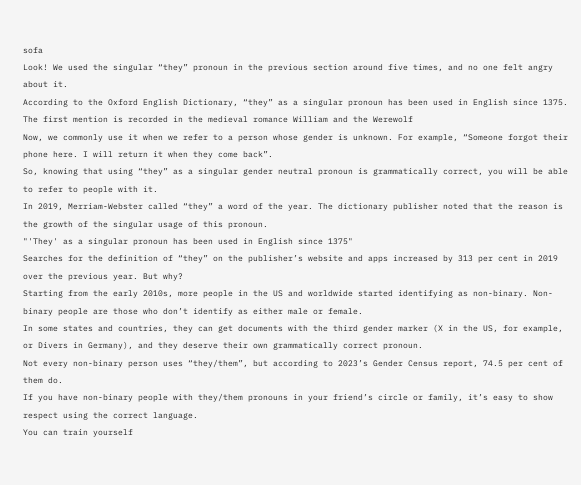sofa
Look! We used the singular “they” pronoun in the previous section around five times, and no one felt angry about it.
According to the Oxford English Dictionary, “they” as a singular pronoun has been used in English since 1375. The first mention is recorded in the medieval romance William and the Werewolf
Now, we commonly use it when we refer to a person whose gender is unknown. For example, “Someone forgot their phone here. I will return it when they come back”.
So, knowing that using “they” as a singular gender neutral pronoun is grammatically correct, you will be able to refer to people with it.
In 2019, Merriam-Webster called “they” a word of the year. The dictionary publisher noted that the reason is the growth of the singular usage of this pronoun.
"'They' as a singular pronoun has been used in English since 1375"
Searches for the definition of “they” on the publisher’s website and apps increased by 313 per cent in 2019 over the previous year. But why?
Starting from the early 2010s, more people in the US and worldwide started identifying as non-binary. Non-binary people are those who don’t identify as either male or female.
In some states and countries, they can get documents with the third gender marker (X in the US, for example, or Divers in Germany), and they deserve their own grammatically correct pronoun.
Not every non-binary person uses “they/them”, but according to 2023’s Gender Census report, 74.5 per cent of them do.
If you have non-binary people with they/them pronouns in your friend’s circle or family, it’s easy to show respect using the correct language.
You can train yourself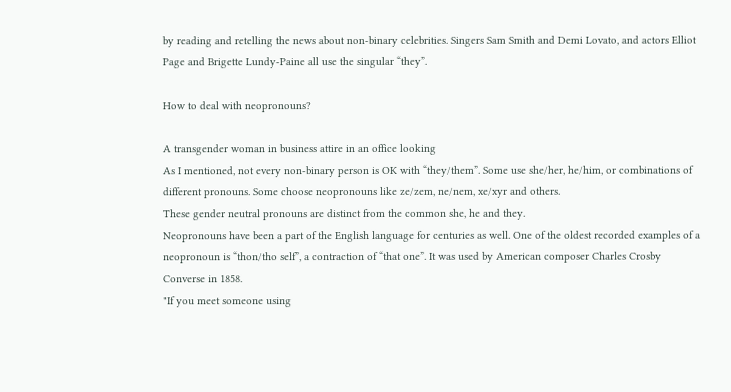by reading and retelling the news about non-binary celebrities. Singers Sam Smith and Demi Lovato, and actors Elliot Page and Brigette Lundy-Paine all use the singular “they”.

How to deal with neopronouns?

A transgender woman in business attire in an office looking
As I mentioned, not every non-binary person is OK with “they/them”. Some use she/her, he/him, or combinations of different pronouns. Some choose neopronouns like ze/zem, ne/nem, xe/xyr and others.
These gender neutral pronouns are distinct from the common she, he and they.
Neopronouns have been a part of the English language for centuries as well. One of the oldest recorded examples of a neopronoun is “thon/tho self”, a contraction of “that one”. It was used by American composer Charles Crosby Converse in 1858.
"If you meet someone using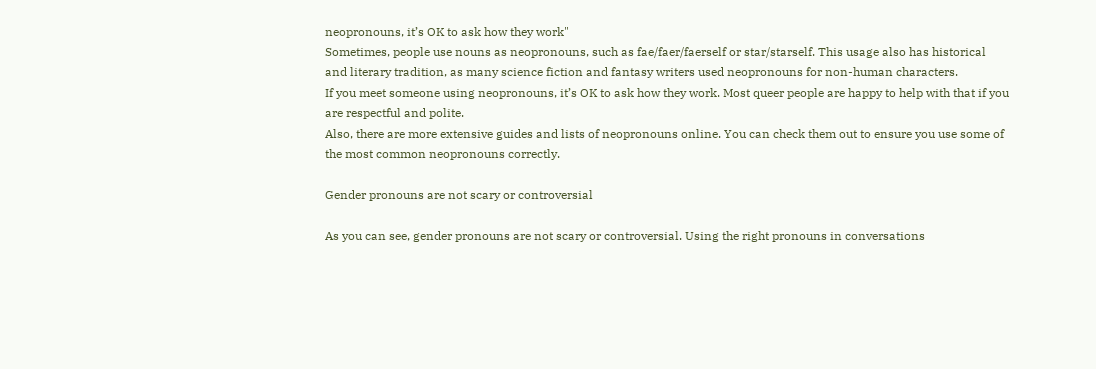neopronouns, it’s OK to ask how they work"
Sometimes, people use nouns as neopronouns, such as fae/faer/faerself or star/starself. This usage also has historical and literary tradition, as many science fiction and fantasy writers used neopronouns for non-human characters.
If you meet someone using neopronouns, it’s OK to ask how they work. Most queer people are happy to help with that if you are respectful and polite.
Also, there are more extensive guides and lists of neopronouns online. You can check them out to ensure you use some of the most common neopronouns correctly.

Gender pronouns are not scary or controversial

As you can see, gender pronouns are not scary or controversial. Using the right pronouns in conversations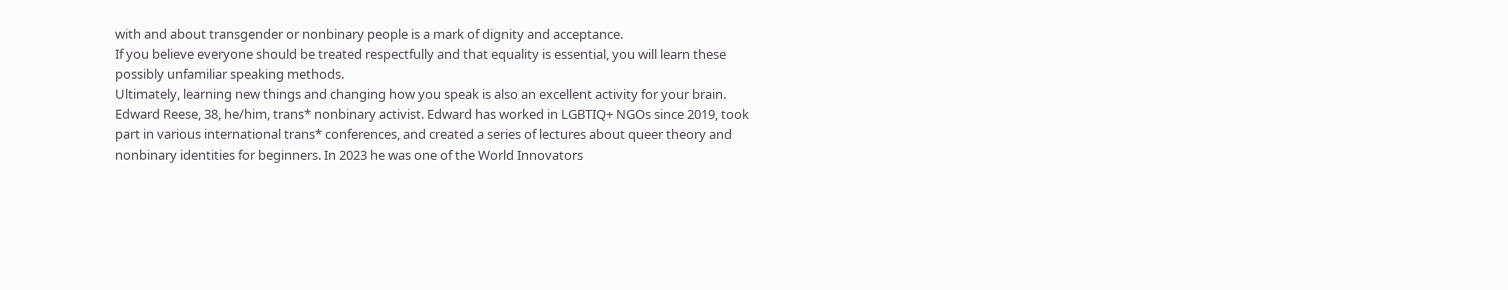with and about transgender or nonbinary people is a mark of dignity and acceptance.
If you believe everyone should be treated respectfully and that equality is essential, you will learn these possibly unfamiliar speaking methods.
Ultimately, learning new things and changing how you speak is also an excellent activity for your brain.
Edward Reese, 38, he/him, trans* nonbinary activist. Edward has worked in LGBTIQ+ NGOs since 2019, took part in various international trans* conferences, and created a series of lectures about queer theory and nonbinary identities for beginners. In 2023 he was one of the World Innovators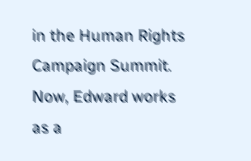in the Human Rights Campaign Summit. Now, Edward works as a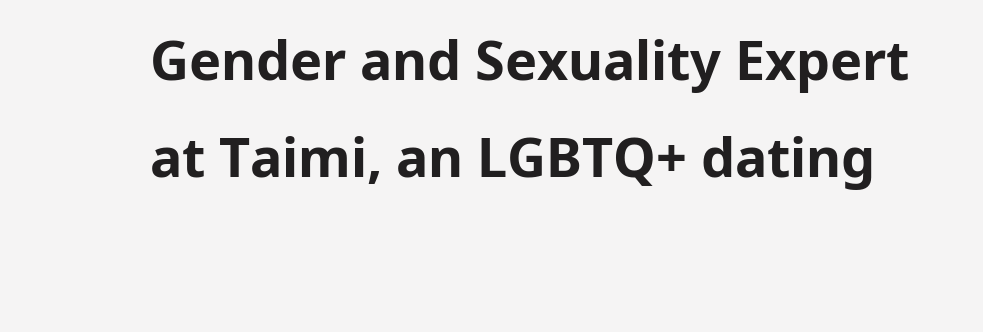Gender and Sexuality Expert at Taimi, an LGBTQ+ dating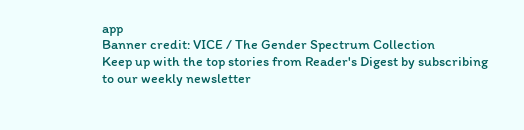app
Banner credit: VICE / The Gender Spectrum Collection
Keep up with the top stories from Reader's Digest by subscribing to our weekly newsletter